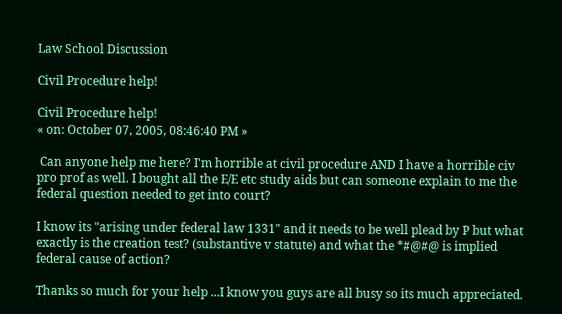Law School Discussion

Civil Procedure help!

Civil Procedure help!
« on: October 07, 2005, 08:46:40 PM »

 Can anyone help me here? I'm horrible at civil procedure AND I have a horrible civ pro prof as well. I bought all the E/E etc study aids but can someone explain to me the federal question needed to get into court?

I know its "arising under federal law 1331" and it needs to be well plead by P but what exactly is the creation test? (substantive v statute) and what the *#@#@ is implied federal cause of action?

Thanks so much for your help ...I know you guys are all busy so its much appreciated.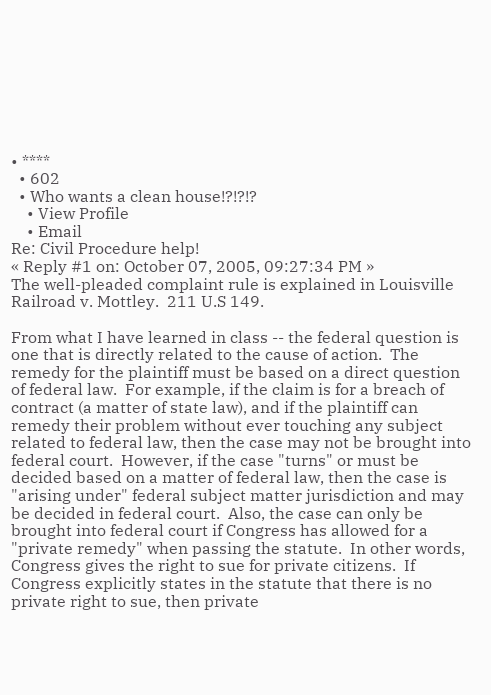• ****
  • 602
  • Who wants a clean house!?!?!?
    • View Profile
    • Email
Re: Civil Procedure help!
« Reply #1 on: October 07, 2005, 09:27:34 PM »
The well-pleaded complaint rule is explained in Louisville Railroad v. Mottley.  211 U.S 149.

From what I have learned in class -- the federal question is one that is directly related to the cause of action.  The remedy for the plaintiff must be based on a direct question of federal law.  For example, if the claim is for a breach of contract (a matter of state law), and if the plaintiff can remedy their problem without ever touching any subject related to federal law, then the case may not be brought into federal court.  However, if the case "turns" or must be decided based on a matter of federal law, then the case is "arising under" federal subject matter jurisdiction and may be decided in federal court.  Also, the case can only be brought into federal court if Congress has allowed for a "private remedy" when passing the statute.  In other words, Congress gives the right to sue for private citizens.  If Congress explicitly states in the statute that there is no private right to sue, then private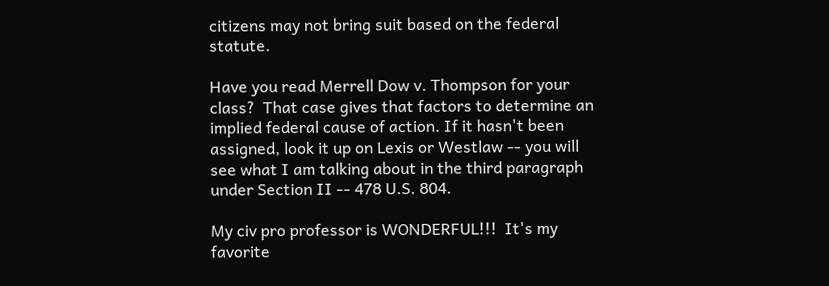citizens may not bring suit based on the federal statute.

Have you read Merrell Dow v. Thompson for your class?  That case gives that factors to determine an implied federal cause of action. If it hasn't been assigned, look it up on Lexis or Westlaw -- you will see what I am talking about in the third paragraph under Section II -- 478 U.S. 804.

My civ pro professor is WONDERFUL!!!  It's my favorite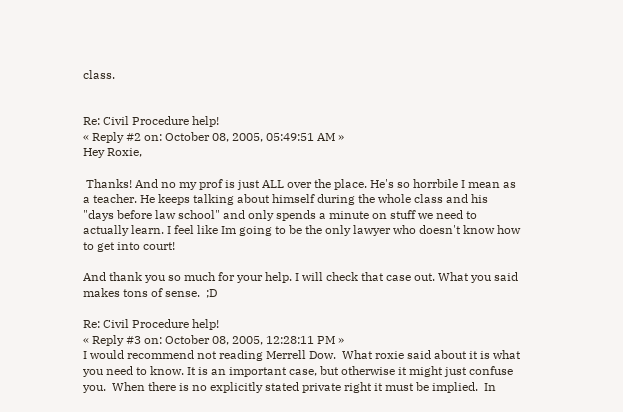class.


Re: Civil Procedure help!
« Reply #2 on: October 08, 2005, 05:49:51 AM »
Hey Roxie,

 Thanks! And no my prof is just ALL over the place. He's so horrbile I mean as a teacher. He keeps talking about himself during the whole class and his "days before law school" and only spends a minute on stuff we need to actually learn. I feel like Im going to be the only lawyer who doesn't know how to get into court!

And thank you so much for your help. I will check that case out. What you said makes tons of sense.  ;D

Re: Civil Procedure help!
« Reply #3 on: October 08, 2005, 12:28:11 PM »
I would recommend not reading Merrell Dow.  What roxie said about it is what you need to know. It is an important case, but otherwise it might just confuse you.  When there is no explicitly stated private right it must be implied.  In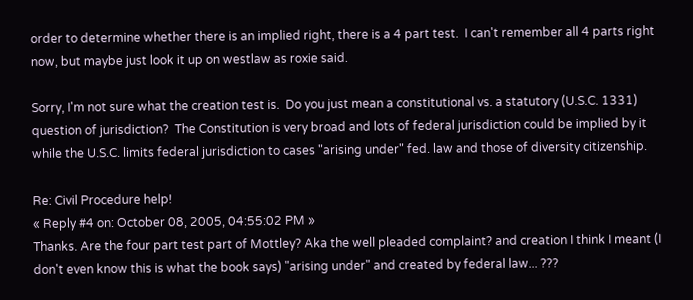order to determine whether there is an implied right, there is a 4 part test.  I can't remember all 4 parts right now, but maybe just look it up on westlaw as roxie said.

Sorry, I'm not sure what the creation test is.  Do you just mean a constitutional vs. a statutory (U.S.C. 1331) question of jurisdiction?  The Constitution is very broad and lots of federal jurisdiction could be implied by it while the U.S.C. limits federal jurisdiction to cases "arising under" fed. law and those of diversity citizenship.

Re: Civil Procedure help!
« Reply #4 on: October 08, 2005, 04:55:02 PM »
Thanks. Are the four part test part of Mottley? Aka the well pleaded complaint? and creation I think I meant (I don't even know this is what the book says) "arising under" and created by federal law... ???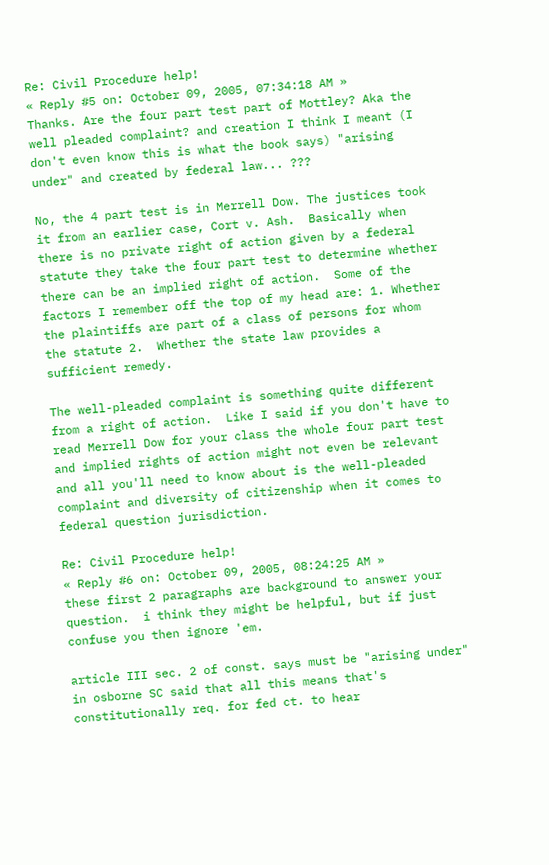Re: Civil Procedure help!
« Reply #5 on: October 09, 2005, 07:34:18 AM »
Thanks. Are the four part test part of Mottley? Aka the well pleaded complaint? and creation I think I meant (I don't even know this is what the book says) "arising under" and created by federal law... ???

No, the 4 part test is in Merrell Dow. The justices took it from an earlier case, Cort v. Ash.  Basically when there is no private right of action given by a federal statute they take the four part test to determine whether there can be an implied right of action.  Some of the factors I remember off the top of my head are: 1. Whether the plaintiffs are part of a class of persons for whom the statute 2.  Whether the state law provides a sufficient remedy.

The well-pleaded complaint is something quite different from a right of action.  Like I said if you don't have to read Merrell Dow for your class the whole four part test and implied rights of action might not even be relevant and all you'll need to know about is the well-pleaded complaint and diversity of citizenship when it comes to federal question jurisdiction.

Re: Civil Procedure help!
« Reply #6 on: October 09, 2005, 08:24:25 AM »
these first 2 paragraphs are background to answer your question.  i think they might be helpful, but if just confuse you then ignore 'em.

article III sec. 2 of const. says must be "arising under"
in osborne SC said that all this means that's constitutionally req. for fed ct. to hear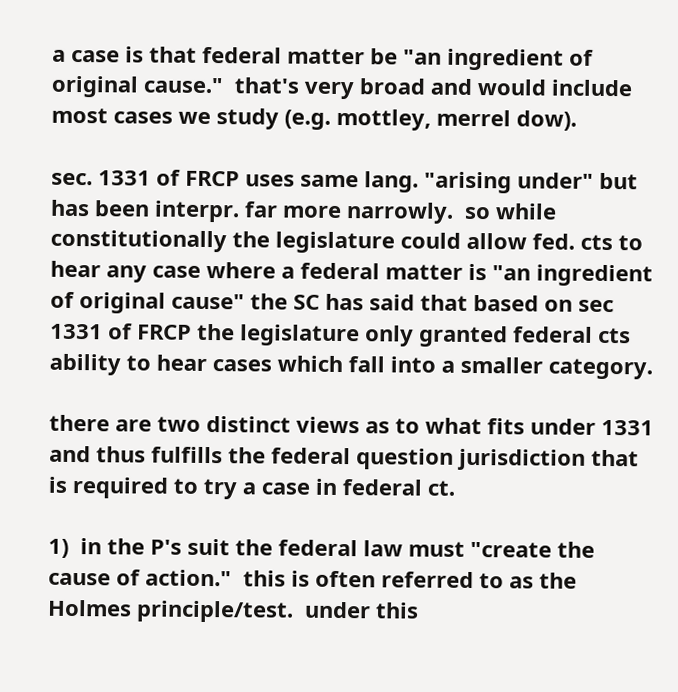a case is that federal matter be "an ingredient of original cause."  that's very broad and would include most cases we study (e.g. mottley, merrel dow).

sec. 1331 of FRCP uses same lang. "arising under" but has been interpr. far more narrowly.  so while constitutionally the legislature could allow fed. cts to hear any case where a federal matter is "an ingredient of original cause" the SC has said that based on sec 1331 of FRCP the legislature only granted federal cts ability to hear cases which fall into a smaller category.

there are two distinct views as to what fits under 1331 and thus fulfills the federal question jurisdiction that is required to try a case in federal ct.

1)  in the P's suit the federal law must "create the cause of action."  this is often referred to as the Holmes principle/test.  under this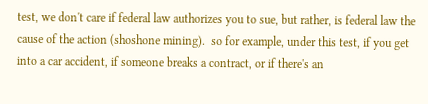test, we don't care if federal law authorizes you to sue, but rather, is federal law the cause of the action (shoshone mining).  so for example, under this test, if you get into a car accident, if someone breaks a contract, or if there's an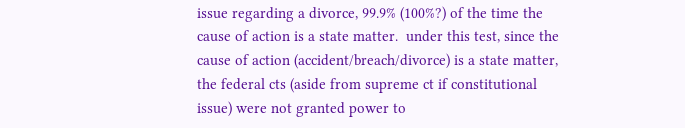issue regarding a divorce, 99.9% (100%?) of the time the cause of action is a state matter.  under this test, since the cause of action (accident/breach/divorce) is a state matter, the federal cts (aside from supreme ct if constitutional issue) were not granted power to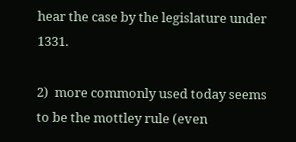hear the case by the legislature under 1331.

2)  more commonly used today seems to be the mottley rule (even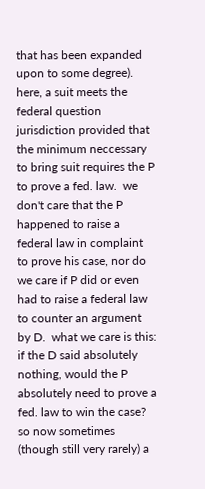that has been expanded upon to some degree).  here, a suit meets the federal question jurisdiction provided that the minimum neccessary to bring suit requires the P to prove a fed. law.  we don't care that the P happened to raise a federal law in complaint to prove his case, nor do we care if P did or even had to raise a federal law to counter an argument by D.  what we care is this:  if the D said absolutely nothing, would the P absolutely need to prove a fed. law to win the case?
so now sometimes (though still very rarely) a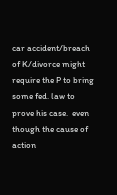car accident/breach of K/divorce might require the P to bring some fed. law to prove his case.  even though the cause of action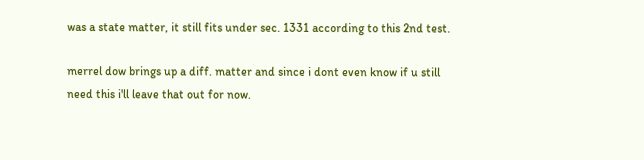was a state matter, it still fits under sec. 1331 according to this 2nd test.

merrel dow brings up a diff. matter and since i dont even know if u still need this i'll leave that out for now.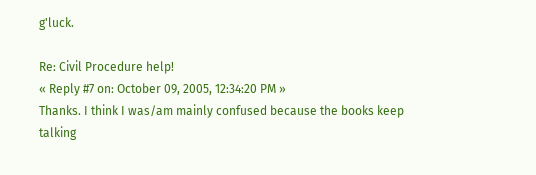g'luck.

Re: Civil Procedure help!
« Reply #7 on: October 09, 2005, 12:34:20 PM »
Thanks. I think I was/am mainly confused because the books keep talking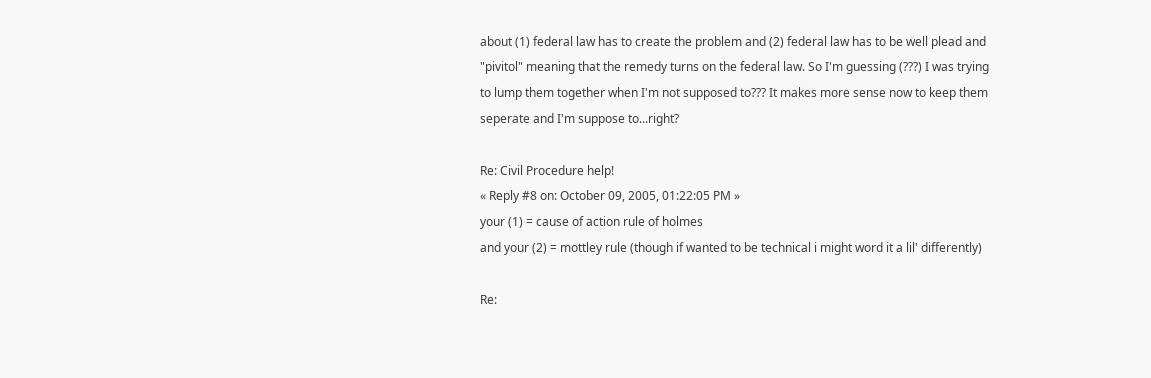about (1) federal law has to create the problem and (2) federal law has to be well plead and "pivitol" meaning that the remedy turns on the federal law. So I'm guessing (???) I was trying to lump them together when I'm not supposed to??? It makes more sense now to keep them seperate and I'm suppose to...right?

Re: Civil Procedure help!
« Reply #8 on: October 09, 2005, 01:22:05 PM »
your (1) = cause of action rule of holmes
and your (2) = mottley rule (though if wanted to be technical i might word it a lil' differently)

Re: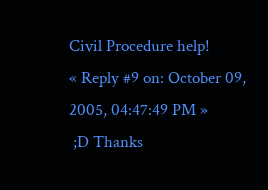Civil Procedure help!
« Reply #9 on: October 09, 2005, 04:47:49 PM »
 ;D Thanks